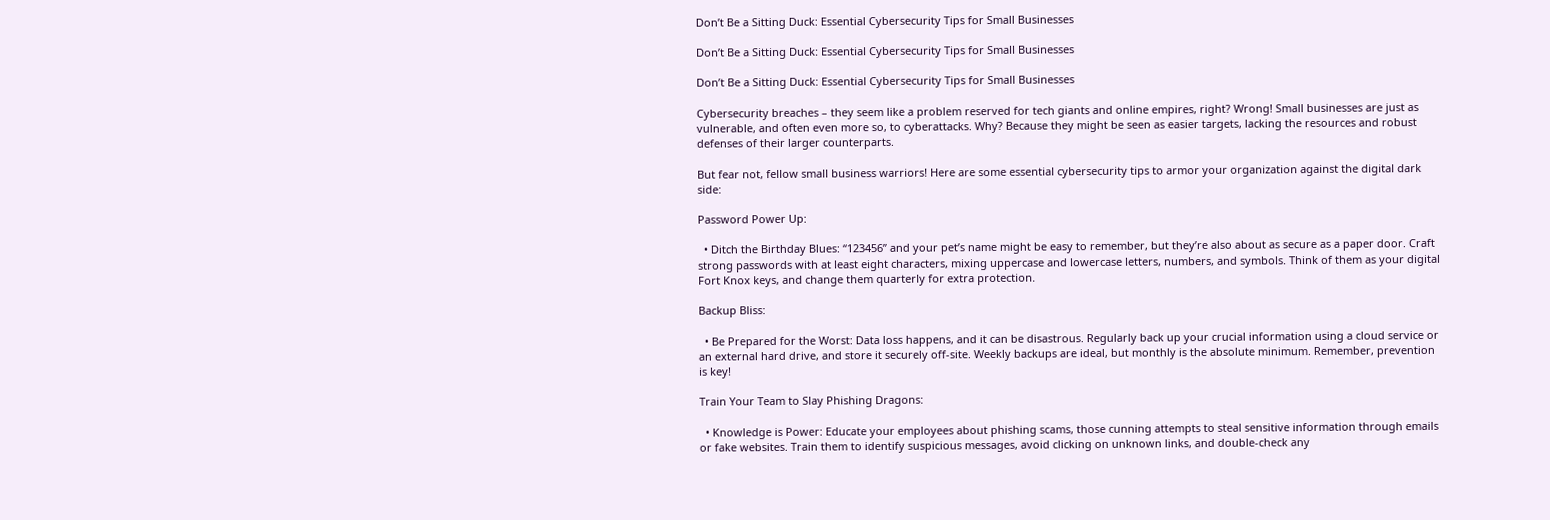Don’t Be a Sitting Duck: Essential Cybersecurity Tips for Small Businesses

Don’t Be a Sitting Duck: Essential Cybersecurity Tips for Small Businesses

Don’t Be a Sitting Duck: Essential Cybersecurity Tips for Small Businesses

Cybersecurity breaches – they seem like a problem reserved for tech giants and online empires, right? Wrong! Small businesses are just as vulnerable, and often even more so, to cyberattacks. Why? Because they might be seen as easier targets, lacking the resources and robust defenses of their larger counterparts.

But fear not, fellow small business warriors! Here are some essential cybersecurity tips to armor your organization against the digital dark side:

Password Power Up:

  • Ditch the Birthday Blues: “123456” and your pet’s name might be easy to remember, but they’re also about as secure as a paper door. Craft strong passwords with at least eight characters, mixing uppercase and lowercase letters, numbers, and symbols. Think of them as your digital Fort Knox keys, and change them quarterly for extra protection.

Backup Bliss:

  • Be Prepared for the Worst: Data loss happens, and it can be disastrous. Regularly back up your crucial information using a cloud service or an external hard drive, and store it securely off-site. Weekly backups are ideal, but monthly is the absolute minimum. Remember, prevention is key!

Train Your Team to Slay Phishing Dragons:

  • Knowledge is Power: Educate your employees about phishing scams, those cunning attempts to steal sensitive information through emails or fake websites. Train them to identify suspicious messages, avoid clicking on unknown links, and double-check any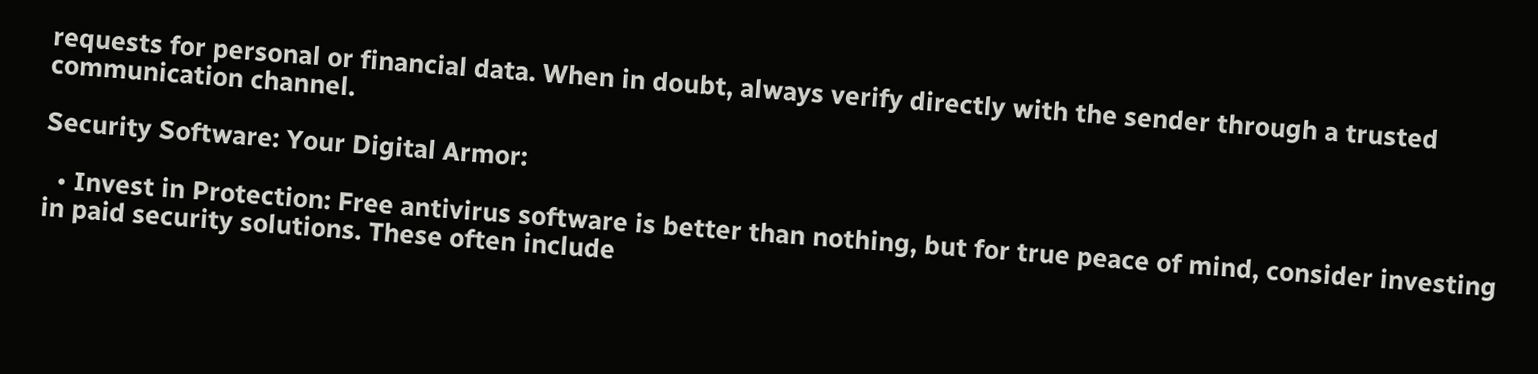requests for personal or financial data. When in doubt, always verify directly with the sender through a trusted communication channel.

Security Software: Your Digital Armor:

  • Invest in Protection: Free antivirus software is better than nothing, but for true peace of mind, consider investing in paid security solutions. These often include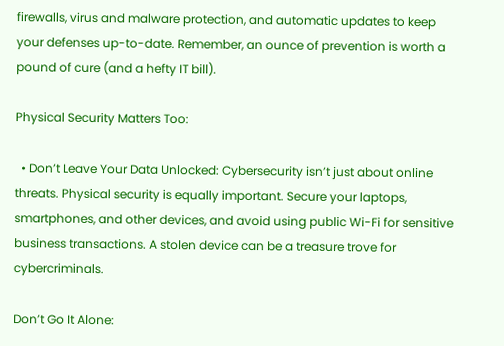firewalls, virus and malware protection, and automatic updates to keep your defenses up-to-date. Remember, an ounce of prevention is worth a pound of cure (and a hefty IT bill).

Physical Security Matters Too:

  • Don’t Leave Your Data Unlocked: Cybersecurity isn’t just about online threats. Physical security is equally important. Secure your laptops, smartphones, and other devices, and avoid using public Wi-Fi for sensitive business transactions. A stolen device can be a treasure trove for cybercriminals.

Don’t Go It Alone: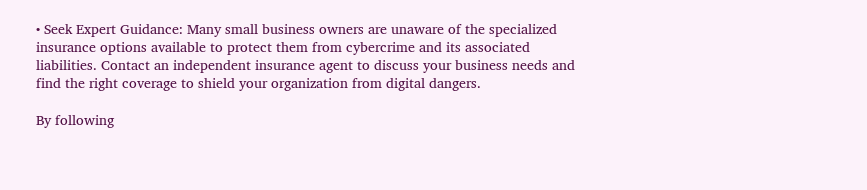• Seek Expert Guidance: Many small business owners are unaware of the specialized insurance options available to protect them from cybercrime and its associated liabilities. Contact an independent insurance agent to discuss your business needs and find the right coverage to shield your organization from digital dangers.

By following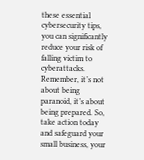these essential cybersecurity tips, you can significantly reduce your risk of falling victim to cyberattacks. Remember, it’s not about being paranoid, it’s about being prepared. So, take action today and safeguard your small business, your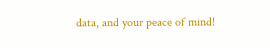data, and your peace of mind!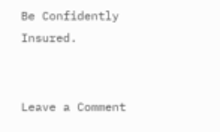Be Confidently Insured.


Leave a Comment